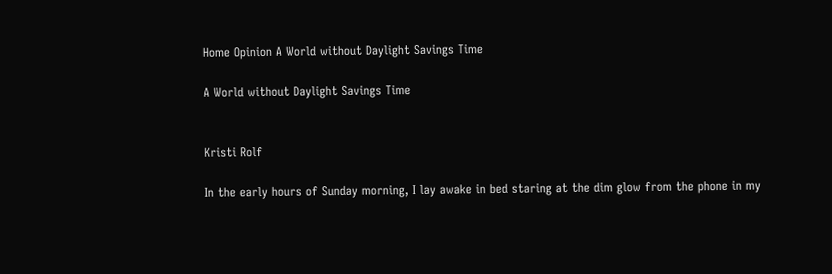Home Opinion A World without Daylight Savings Time

A World without Daylight Savings Time


Kristi Rolf

In the early hours of Sunday morning, I lay awake in bed staring at the dim glow from the phone in my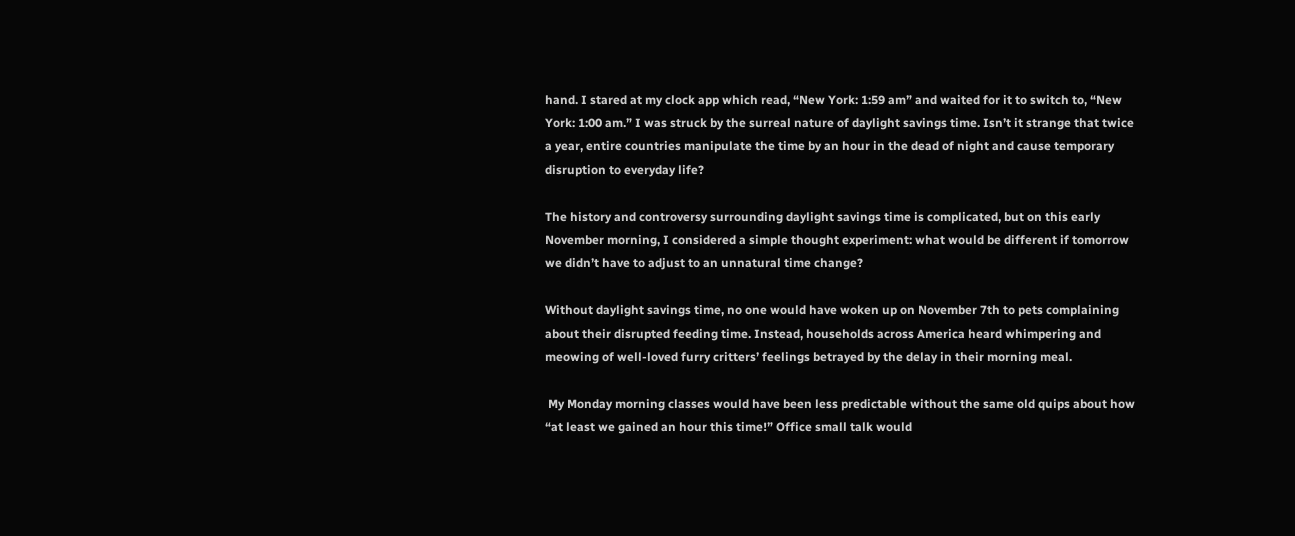hand. I stared at my clock app which read, “New York: 1:59 am” and waited for it to switch to, “New York: 1:00 am.” I was struck by the surreal nature of daylight savings time. Isn’t it strange that twice a year, entire countries manipulate the time by an hour in the dead of night and cause temporary disruption to everyday life?

The history and controversy surrounding daylight savings time is complicated, but on this early November morning, I considered a simple thought experiment: what would be different if tomorrow we didn’t have to adjust to an unnatural time change?

Without daylight savings time, no one would have woken up on November 7th to pets complaining about their disrupted feeding time. Instead, households across America heard whimpering and meowing of well-loved furry critters’ feelings betrayed by the delay in their morning meal.

 My Monday morning classes would have been less predictable without the same old quips about how “at least we gained an hour this time!” Office small talk would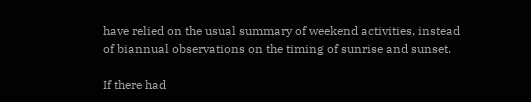have relied on the usual summary of weekend activities, instead of biannual observations on the timing of sunrise and sunset.

If there had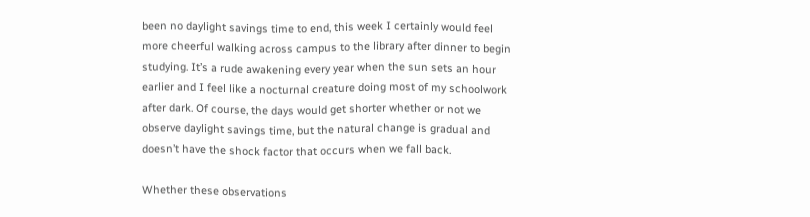been no daylight savings time to end, this week I certainly would feel more cheerful walking across campus to the library after dinner to begin studying. It’s a rude awakening every year when the sun sets an hour earlier and I feel like a nocturnal creature doing most of my schoolwork after dark. Of course, the days would get shorter whether or not we observe daylight savings time, but the natural change is gradual and doesn’t have the shock factor that occurs when we fall back.

Whether these observations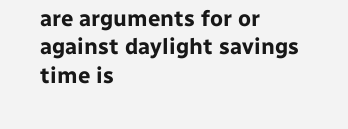are arguments for or against daylight savings time is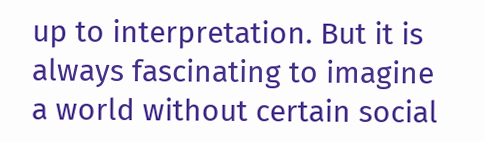up to interpretation. But it is always fascinating to imagine a world without certain social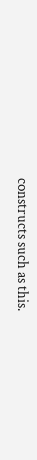constructs such as this.